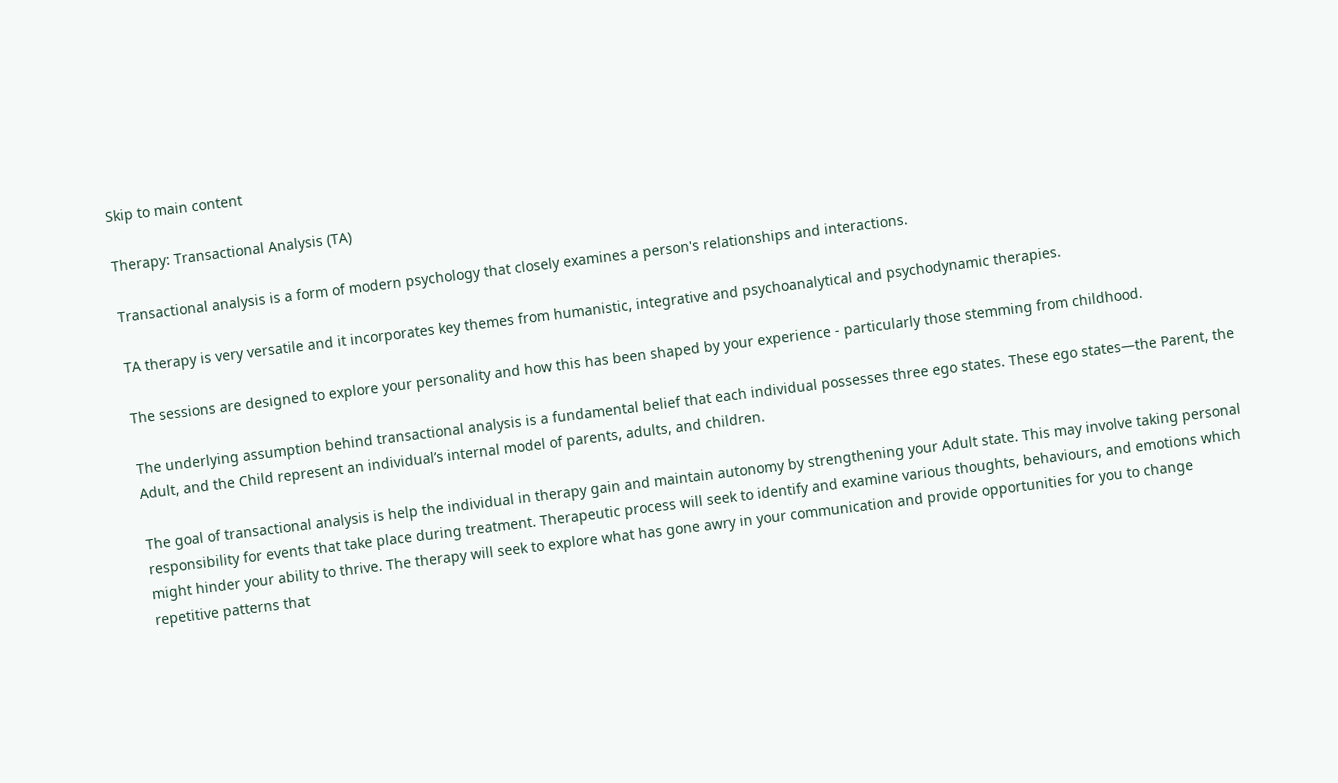Skip to main content

Therapy: Transactional Analysis (TA)

Transactional analysis is a form of modern psychology that closely examines a person's relationships and interactions.

TA therapy is very versatile and it incorporates key themes from humanistic, integrative and psychoanalytical and psychodynamic therapies.

The sessions are designed to explore your personality and how this has been shaped by your experience - particularly those stemming from childhood.

The underlying assumption behind transactional analysis is a fundamental belief that each individual possesses three ego states. These ego states—the Parent, the Adult, and the Child represent an individual’s internal model of parents, adults, and children.

The goal of transactional analysis is help the individual in therapy gain and maintain autonomy by strengthening your Adult state. This may involve taking personal responsibility for events that take place during treatment. Therapeutic process will seek to identify and examine various thoughts, behaviours, and emotions which might hinder your ability to thrive. The therapy will seek to explore what has gone awry in your communication and provide opportunities for you to change repetitive patterns that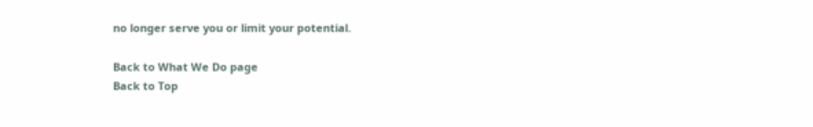no longer serve you or limit your potential.

Back to What We Do page
Back to Top